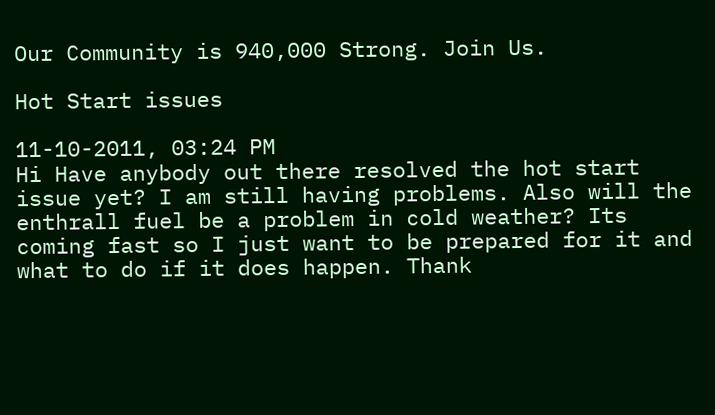Our Community is 940,000 Strong. Join Us.

Hot Start issues

11-10-2011, 03:24 PM
Hi Have anybody out there resolved the hot start issue yet? I am still having problems. Also will the enthrall fuel be a problem in cold weather? Its coming fast so I just want to be prepared for it and what to do if it does happen. Thank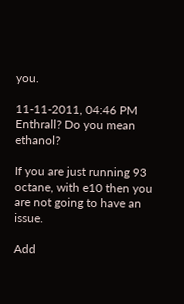you.

11-11-2011, 04:46 PM
Enthrall? Do you mean ethanol?

If you are just running 93 octane, with e10 then you are not going to have an issue.

Add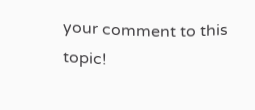your comment to this topic!